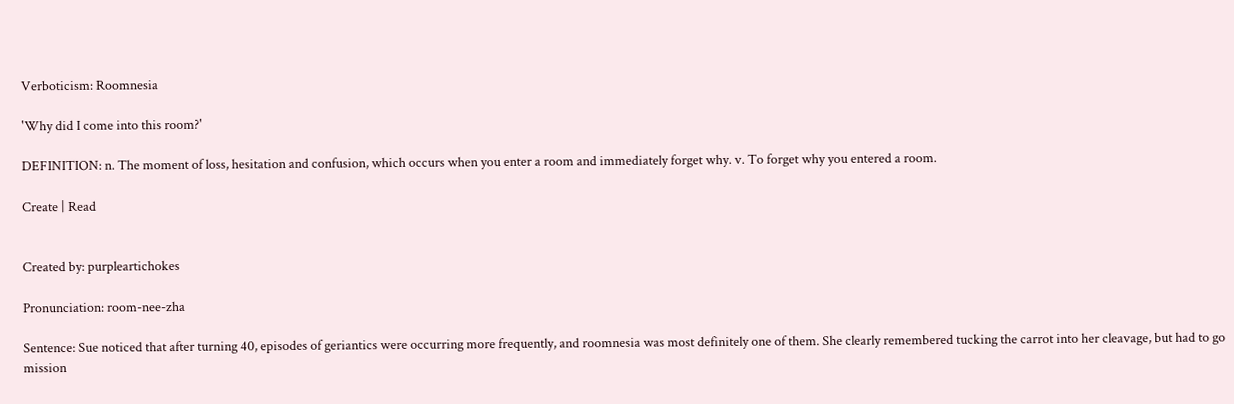Verboticism: Roomnesia

'Why did I come into this room?'

DEFINITION: n. The moment of loss, hesitation and confusion, which occurs when you enter a room and immediately forget why. v. To forget why you entered a room.

Create | Read


Created by: purpleartichokes

Pronunciation: room-nee-zha

Sentence: Sue noticed that after turning 40, episodes of geriantics were occurring more frequently, and roomnesia was most definitely one of them. She clearly remembered tucking the carrot into her cleavage, but had to go mission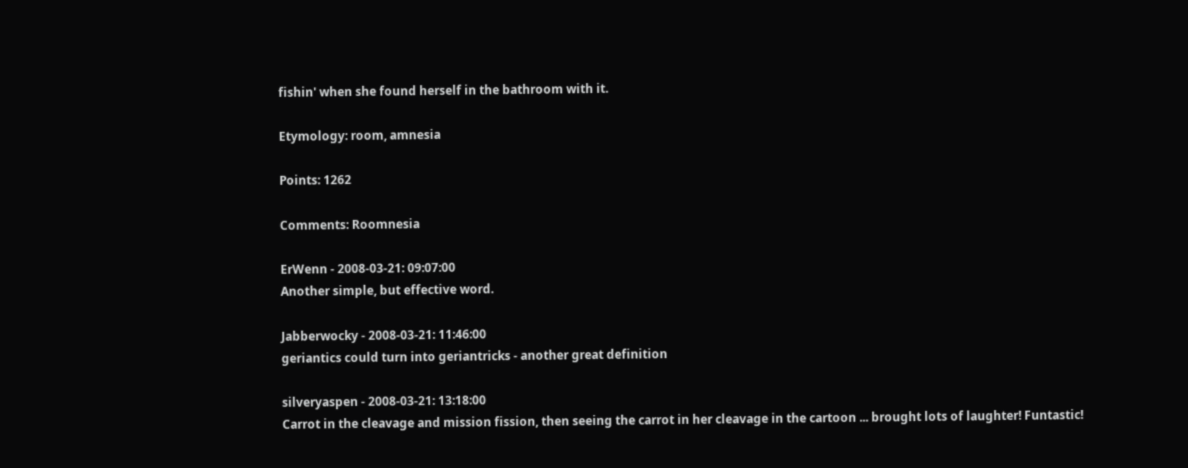fishin' when she found herself in the bathroom with it.

Etymology: room, amnesia

Points: 1262

Comments: Roomnesia

ErWenn - 2008-03-21: 09:07:00
Another simple, but effective word.

Jabberwocky - 2008-03-21: 11:46:00
geriantics could turn into geriantricks - another great definition

silveryaspen - 2008-03-21: 13:18:00
Carrot in the cleavage and mission fission, then seeing the carrot in her cleavage in the cartoon ... brought lots of laughter! Funtastic!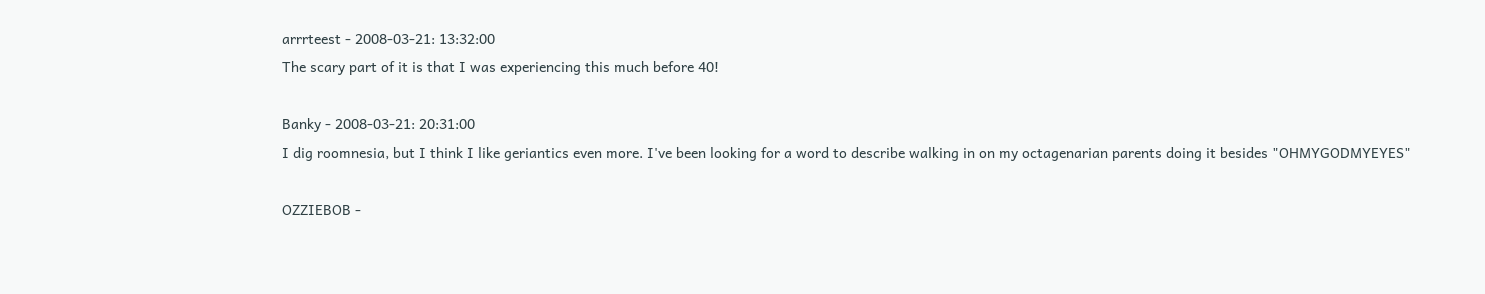arrrteest - 2008-03-21: 13:32:00
The scary part of it is that I was experiencing this much before 40!

Banky - 2008-03-21: 20:31:00
I dig roomnesia, but I think I like geriantics even more. I've been looking for a word to describe walking in on my octagenarian parents doing it besides "OHMYGODMYEYES"

OZZIEBOB -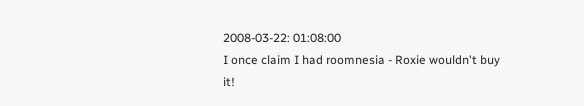2008-03-22: 01:08:00
I once claim I had roomnesia - Roxie wouldn't buy it!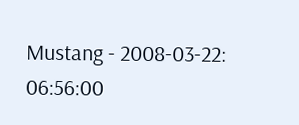Mustang - 2008-03-22: 06:56:00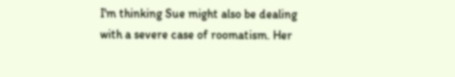I'm thinking Sue might also be dealing with a severe case of roomatism. Her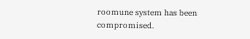roomune system has been compromised.